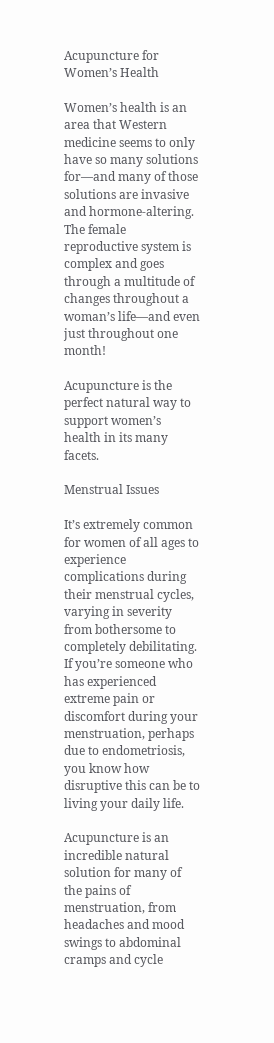Acupuncture for Women’s Health

Women’s health is an area that Western medicine seems to only have so many solutions for—and many of those solutions are invasive and hormone-altering. The female reproductive system is complex and goes through a multitude of changes throughout a woman’s life—and even just throughout one month!

Acupuncture is the perfect natural way to support women’s health in its many facets.

Menstrual Issues

It’s extremely common for women of all ages to experience complications during their menstrual cycles, varying in severity from bothersome to completely debilitating. If you’re someone who has experienced extreme pain or discomfort during your menstruation, perhaps due to endometriosis, you know how disruptive this can be to living your daily life.

Acupuncture is an incredible natural solution for many of the pains of menstruation, from headaches and mood swings to abdominal cramps and cycle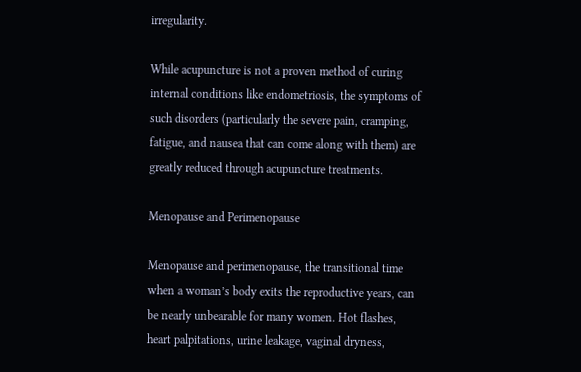irregularity.

While acupuncture is not a proven method of curing internal conditions like endometriosis, the symptoms of such disorders (particularly the severe pain, cramping, fatigue, and nausea that can come along with them) are greatly reduced through acupuncture treatments.

Menopause and Perimenopause

Menopause and perimenopause, the transitional time when a woman’s body exits the reproductive years, can be nearly unbearable for many women. Hot flashes, heart palpitations, urine leakage, vaginal dryness,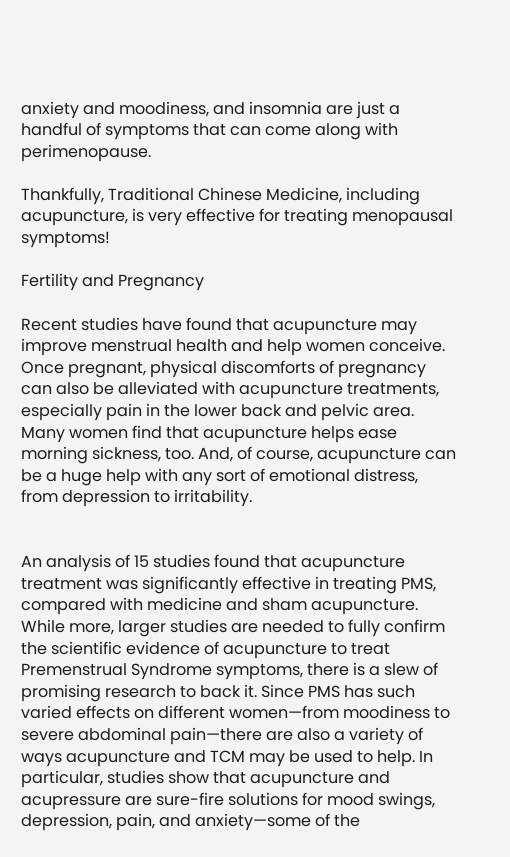anxiety and moodiness, and insomnia are just a handful of symptoms that can come along with perimenopause.

Thankfully, Traditional Chinese Medicine, including acupuncture, is very effective for treating menopausal symptoms!

Fertility and Pregnancy

Recent studies have found that acupuncture may improve menstrual health and help women conceive. Once pregnant, physical discomforts of pregnancy can also be alleviated with acupuncture treatments, especially pain in the lower back and pelvic area. Many women find that acupuncture helps ease morning sickness, too. And, of course, acupuncture can be a huge help with any sort of emotional distress, from depression to irritability.


An analysis of 15 studies found that acupuncture treatment was significantly effective in treating PMS, compared with medicine and sham acupuncture. While more, larger studies are needed to fully confirm the scientific evidence of acupuncture to treat Premenstrual Syndrome symptoms, there is a slew of promising research to back it. Since PMS has such varied effects on different women—from moodiness to severe abdominal pain—there are also a variety of ways acupuncture and TCM may be used to help. In particular, studies show that acupuncture and acupressure are sure-fire solutions for mood swings, depression, pain, and anxiety—some of the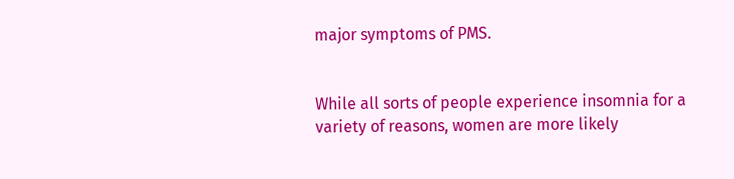major symptoms of PMS.


While all sorts of people experience insomnia for a variety of reasons, women are more likely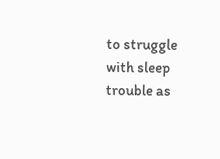to struggle with sleep trouble as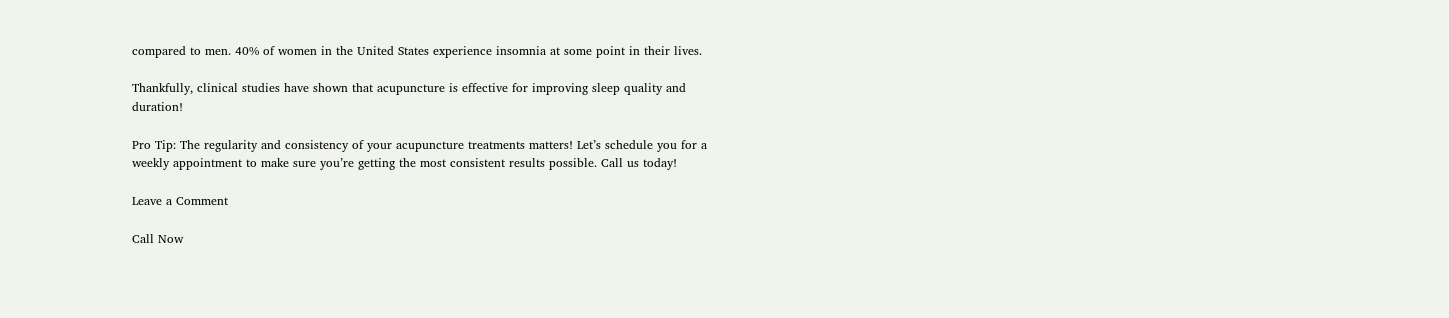compared to men. 40% of women in the United States experience insomnia at some point in their lives.

Thankfully, clinical studies have shown that acupuncture is effective for improving sleep quality and duration!

Pro Tip: The regularity and consistency of your acupuncture treatments matters! Let’s schedule you for a weekly appointment to make sure you’re getting the most consistent results possible. Call us today!

Leave a Comment

Call Now